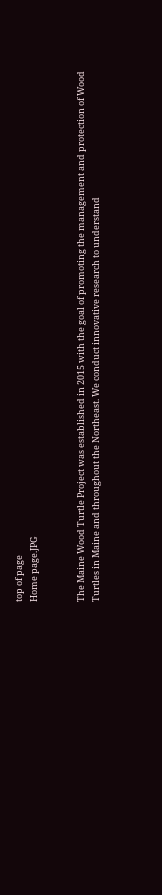top of page
Home page.JPG


The Maine Wood Turtle Project was established in 2015 with the goal of promoting the management and protection of Wood Turtles in Maine and throughout the Northeast. We conduct innovative research to understand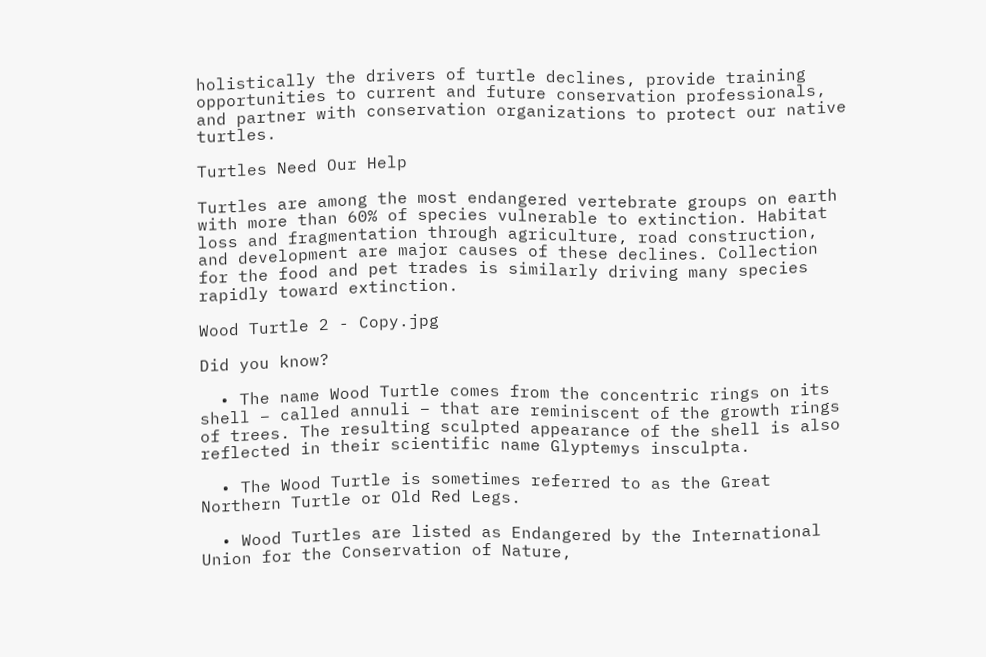holistically the drivers of turtle declines, provide training opportunities to current and future conservation professionals, and partner with conservation organizations to protect our native turtles.

Turtles Need Our Help

Turtles are among the most endangered vertebrate groups on earth with more than 60% of species vulnerable to extinction. Habitat loss and fragmentation through agriculture, road construction, and development are major causes of these declines. Collection for the food and pet trades is similarly driving many species rapidly toward extinction.

Wood Turtle 2 - Copy.jpg

Did you know?

  • The name Wood Turtle comes from the concentric rings on its shell – called annuli – that are reminiscent of the growth rings of trees. The resulting sculpted appearance of the shell is also reflected in their scientific name Glyptemys insculpta.

  • The Wood Turtle is sometimes referred to as the Great Northern Turtle or Old Red Legs.

  • Wood Turtles are listed as Endangered by the International Union for the Conservation of Nature,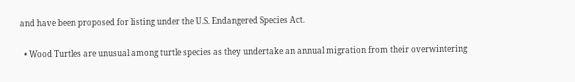and have been proposed for listing under the U.S. Endangered Species Act.

  • Wood Turtles are unusual among turtle species as they undertake an annual migration from their overwintering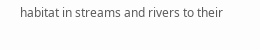habitat in streams and rivers to their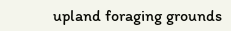upland foraging grounds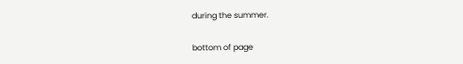during the summer.

bottom of page